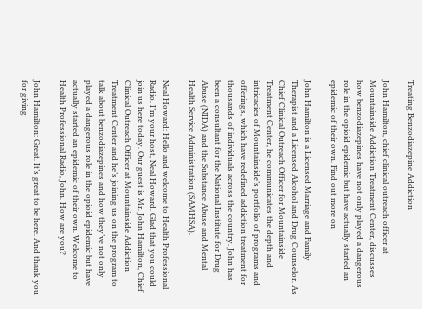Treating Benzodiazepine Addiction

John Hamilton, chief clinical outreach officer at Mountainside Addiction Treatment Center, discusses how benzodiazepines have not only played a dangerous role in the opioid epidemic but have actually started an epidemic of their own. Find out more on

John Hamilton is a Licensed Marriage and Family Therapist and a Licensed Alcohol and Drug Counselor. As Chief Clinical Outreach Officer for Mountainside Treatment Center, he communicates the depth and intricacies of Mountainside’s portfolio of programs and offerings, which have redefined addiction treatment for thousands of individuals across the country. John has been a consultant for the National Institute for Drug Abuse (NIDA) and the Substance Abuse and Mental Health Service Administration (SAMHSA).

Neal Howard: Hello and welcome to Health Professional Radio. I’m your host, Neal Howard. Glad that you could join us here today. Our guest is Mr. John Hamilton, Chief Clinical Outreach Officer at Mountainside Addiction Treatment Center and he’s joining us on the program to talk about benzodiazepines and how they’ve not only played a dangerous role in the opioid epidemic but have actually started an epidemic of their own. Welcome to Health Professional Radio, John. How are you?

John Hamilton: Great. It’s great to be here. And thank you for giving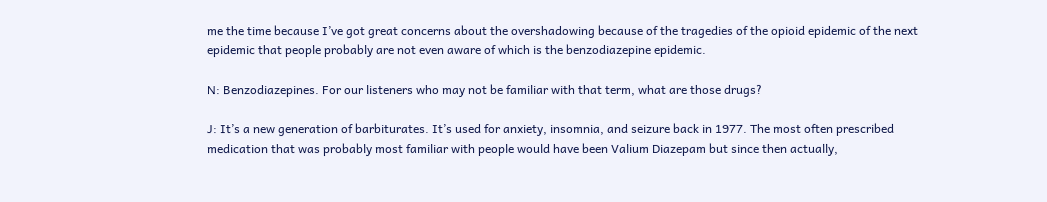me the time because I’ve got great concerns about the overshadowing because of the tragedies of the opioid epidemic of the next epidemic that people probably are not even aware of which is the benzodiazepine epidemic.

N: Benzodiazepines. For our listeners who may not be familiar with that term, what are those drugs?

J: It’s a new generation of barbiturates. It’s used for anxiety, insomnia, and seizure back in 1977. The most often prescribed medication that was probably most familiar with people would have been Valium Diazepam but since then actually,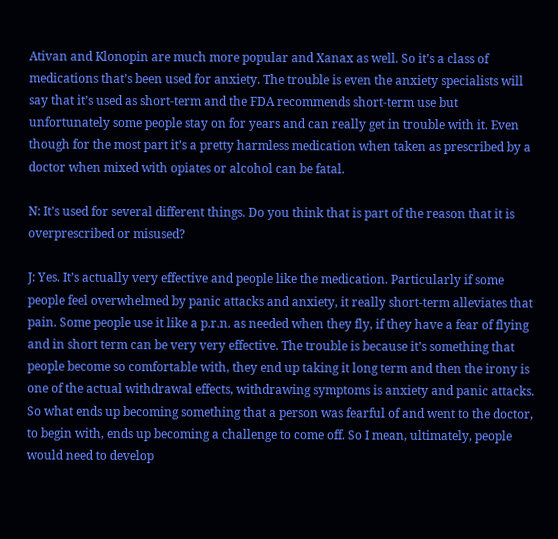Ativan and Klonopin are much more popular and Xanax as well. So it’s a class of medications that’s been used for anxiety. The trouble is even the anxiety specialists will say that it’s used as short-term and the FDA recommends short-term use but unfortunately some people stay on for years and can really get in trouble with it. Even though for the most part it’s a pretty harmless medication when taken as prescribed by a doctor when mixed with opiates or alcohol can be fatal.

N: It’s used for several different things. Do you think that is part of the reason that it is overprescribed or misused?

J: Yes. It’s actually very effective and people like the medication. Particularly if some people feel overwhelmed by panic attacks and anxiety, it really short-term alleviates that pain. Some people use it like a p.r.n. as needed when they fly, if they have a fear of flying and in short term can be very very effective. The trouble is because it’s something that people become so comfortable with, they end up taking it long term and then the irony is one of the actual withdrawal effects, withdrawing symptoms is anxiety and panic attacks. So what ends up becoming something that a person was fearful of and went to the doctor, to begin with, ends up becoming a challenge to come off. So I mean, ultimately, people would need to develop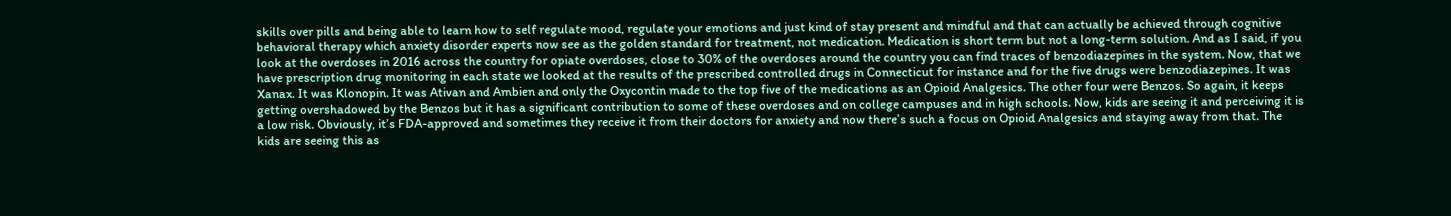skills over pills and being able to learn how to self regulate mood, regulate your emotions and just kind of stay present and mindful and that can actually be achieved through cognitive behavioral therapy which anxiety disorder experts now see as the golden standard for treatment, not medication. Medication is short term but not a long-term solution. And as I said, if you look at the overdoses in 2016 across the country for opiate overdoses, close to 30% of the overdoses around the country you can find traces of benzodiazepines in the system. Now, that we have prescription drug monitoring in each state we looked at the results of the prescribed controlled drugs in Connecticut for instance and for the five drugs were benzodiazepines. It was Xanax. It was Klonopin. It was Ativan and Ambien and only the Oxycontin made to the top five of the medications as an Opioid Analgesics. The other four were Benzos. So again, it keeps getting overshadowed by the Benzos but it has a significant contribution to some of these overdoses and on college campuses and in high schools. Now, kids are seeing it and perceiving it is a low risk. Obviously, it’s FDA-approved and sometimes they receive it from their doctors for anxiety and now there’s such a focus on Opioid Analgesics and staying away from that. The kids are seeing this as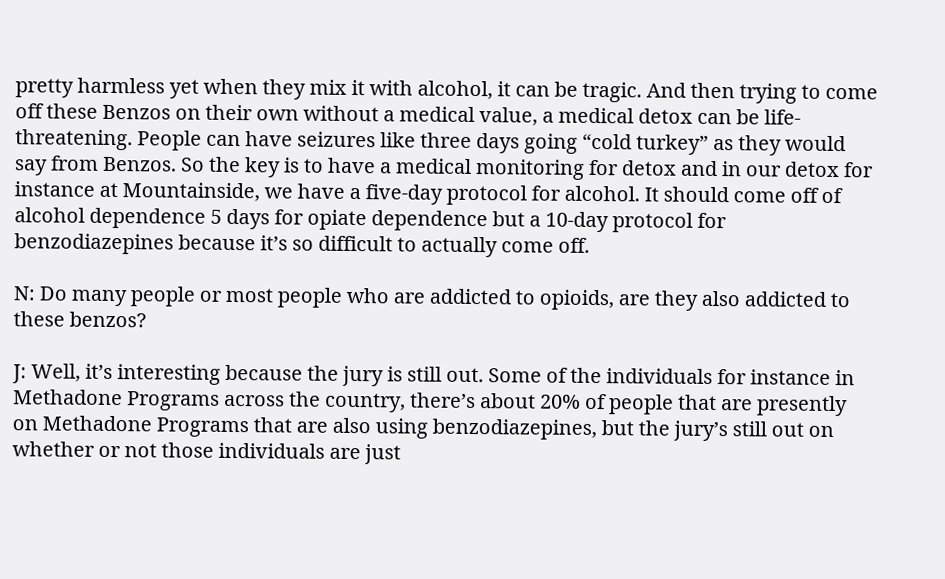pretty harmless yet when they mix it with alcohol, it can be tragic. And then trying to come off these Benzos on their own without a medical value, a medical detox can be life-threatening. People can have seizures like three days going “cold turkey” as they would say from Benzos. So the key is to have a medical monitoring for detox and in our detox for instance at Mountainside, we have a five-day protocol for alcohol. It should come off of alcohol dependence 5 days for opiate dependence but a 10-day protocol for benzodiazepines because it’s so difficult to actually come off.

N: Do many people or most people who are addicted to opioids, are they also addicted to these benzos?

J: Well, it’s interesting because the jury is still out. Some of the individuals for instance in Methadone Programs across the country, there’s about 20% of people that are presently on Methadone Programs that are also using benzodiazepines, but the jury’s still out on whether or not those individuals are just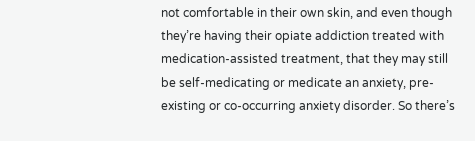not comfortable in their own skin, and even though they’re having their opiate addiction treated with medication-assisted treatment, that they may still be self-medicating or medicate an anxiety, pre-existing or co-occurring anxiety disorder. So there’s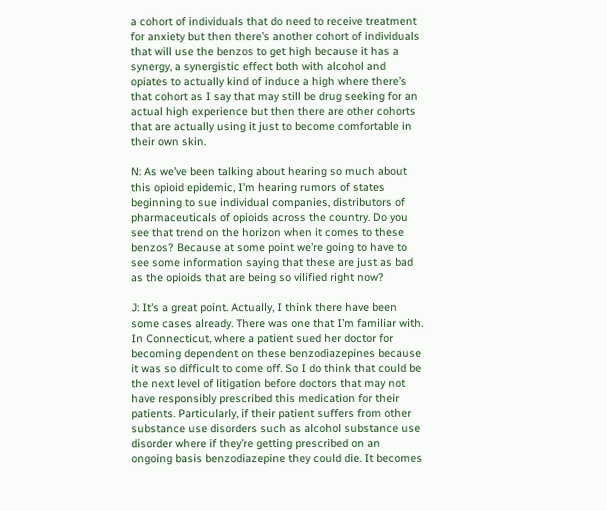a cohort of individuals that do need to receive treatment for anxiety but then there’s another cohort of individuals that will use the benzos to get high because it has a synergy, a synergistic effect both with alcohol and opiates to actually kind of induce a high where there’s that cohort as I say that may still be drug seeking for an actual high experience but then there are other cohorts that are actually using it just to become comfortable in their own skin.

N: As we’ve been talking about hearing so much about this opioid epidemic, I’m hearing rumors of states beginning to sue individual companies, distributors of pharmaceuticals of opioids across the country. Do you see that trend on the horizon when it comes to these benzos? Because at some point we’re going to have to see some information saying that these are just as bad as the opioids that are being so vilified right now?

J: It’s a great point. Actually, I think there have been some cases already. There was one that I’m familiar with. In Connecticut, where a patient sued her doctor for becoming dependent on these benzodiazepines because it was so difficult to come off. So I do think that could be the next level of litigation before doctors that may not have responsibly prescribed this medication for their patients. Particularly, if their patient suffers from other substance use disorders such as alcohol substance use disorder where if they’re getting prescribed on an ongoing basis benzodiazepine they could die. It becomes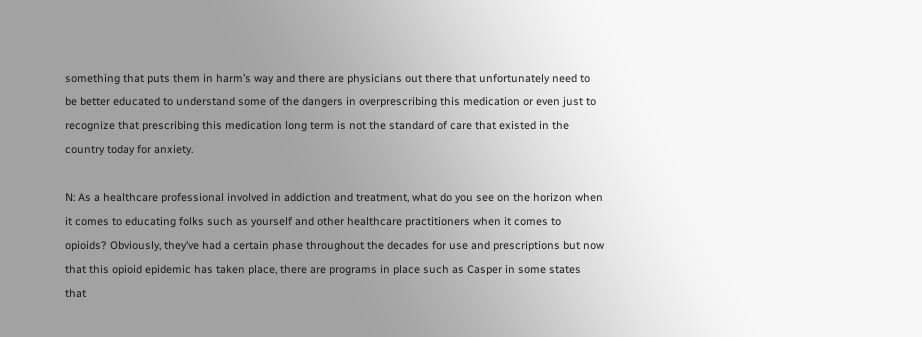something that puts them in harm’s way and there are physicians out there that unfortunately need to be better educated to understand some of the dangers in overprescribing this medication or even just to recognize that prescribing this medication long term is not the standard of care that existed in the country today for anxiety.

N: As a healthcare professional involved in addiction and treatment, what do you see on the horizon when it comes to educating folks such as yourself and other healthcare practitioners when it comes to opioids? Obviously, they’ve had a certain phase throughout the decades for use and prescriptions but now that this opioid epidemic has taken place, there are programs in place such as Casper in some states that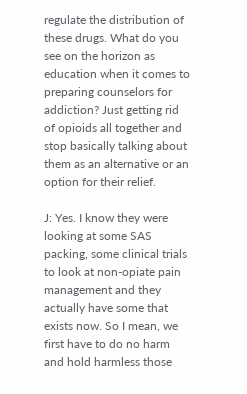regulate the distribution of these drugs. What do you see on the horizon as education when it comes to preparing counselors for addiction? Just getting rid of opioids all together and stop basically talking about them as an alternative or an option for their relief.

J: Yes. I know they were looking at some SAS packing, some clinical trials to look at non-opiate pain management and they actually have some that exists now. So I mean, we first have to do no harm and hold harmless those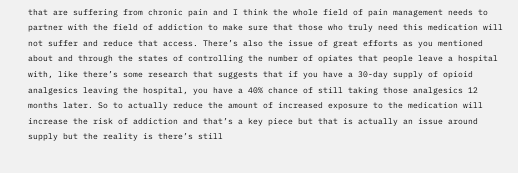that are suffering from chronic pain and I think the whole field of pain management needs to partner with the field of addiction to make sure that those who truly need this medication will not suffer and reduce that access. There’s also the issue of great efforts as you mentioned about and through the states of controlling the number of opiates that people leave a hospital with, like there’s some research that suggests that if you have a 30-day supply of opioid analgesics leaving the hospital, you have a 40% chance of still taking those analgesics 12 months later. So to actually reduce the amount of increased exposure to the medication will increase the risk of addiction and that’s a key piece but that is actually an issue around supply but the reality is there’s still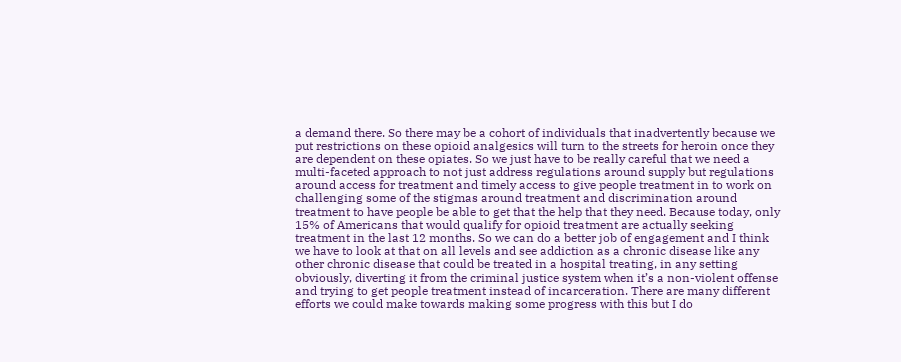a demand there. So there may be a cohort of individuals that inadvertently because we put restrictions on these opioid analgesics will turn to the streets for heroin once they are dependent on these opiates. So we just have to be really careful that we need a multi-faceted approach to not just address regulations around supply but regulations around access for treatment and timely access to give people treatment in to work on challenging some of the stigmas around treatment and discrimination around treatment to have people be able to get that the help that they need. Because today, only 15% of Americans that would qualify for opioid treatment are actually seeking treatment in the last 12 months. So we can do a better job of engagement and I think we have to look at that on all levels and see addiction as a chronic disease like any other chronic disease that could be treated in a hospital treating, in any setting obviously, diverting it from the criminal justice system when it’s a non-violent offense and trying to get people treatment instead of incarceration. There are many different efforts we could make towards making some progress with this but I do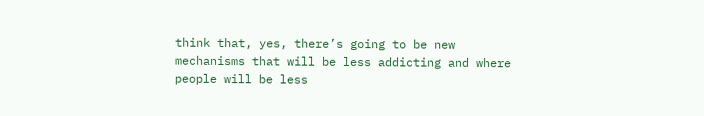think that, yes, there’s going to be new mechanisms that will be less addicting and where people will be less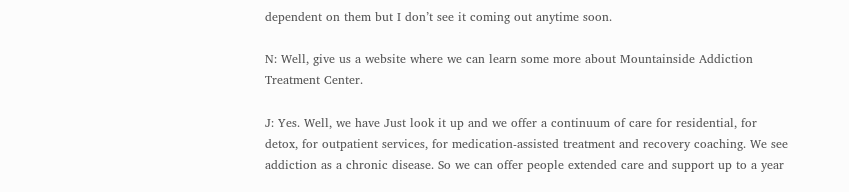dependent on them but I don’t see it coming out anytime soon.

N: Well, give us a website where we can learn some more about Mountainside Addiction Treatment Center.

J: Yes. Well, we have Just look it up and we offer a continuum of care for residential, for detox, for outpatient services, for medication-assisted treatment and recovery coaching. We see addiction as a chronic disease. So we can offer people extended care and support up to a year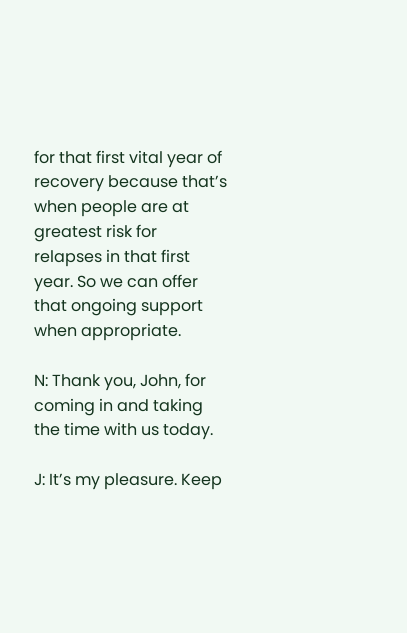for that first vital year of recovery because that’s when people are at greatest risk for relapses in that first year. So we can offer that ongoing support when appropriate.

N: Thank you, John, for coming in and taking the time with us today.

J: It’s my pleasure. Keep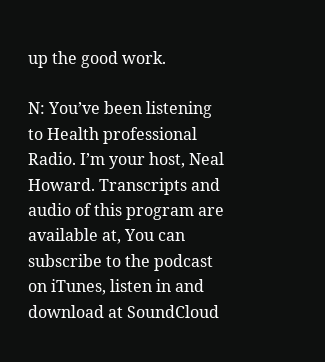up the good work.

N: You’ve been listening to Health professional Radio. I’m your host, Neal Howard. Transcripts and audio of this program are available at, You can subscribe to the podcast on iTunes, listen in and download at SoundCloud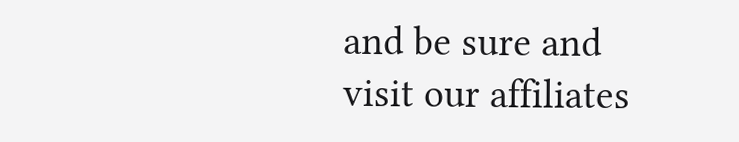and be sure and visit our affiliates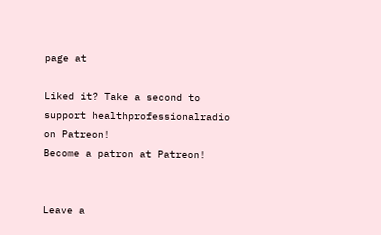page at

Liked it? Take a second to support healthprofessionalradio on Patreon!
Become a patron at Patreon!


Leave a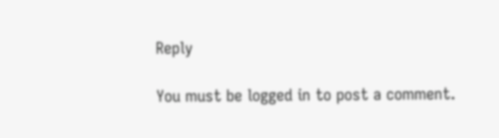Reply

You must be logged in to post a comment.